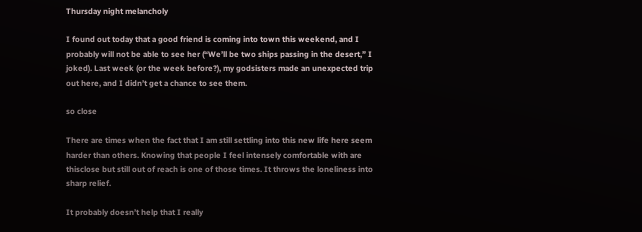Thursday night melancholy

I found out today that a good friend is coming into town this weekend, and I probably will not be able to see her (“We’ll be two ships passing in the desert,” I joked). Last week (or the week before?), my godsisters made an unexpected trip out here, and I didn’t get a chance to see them.

so close

There are times when the fact that I am still settling into this new life here seem harder than others. Knowing that people I feel intensely comfortable with are thisclose but still out of reach is one of those times. It throws the loneliness into sharp relief.

It probably doesn’t help that I really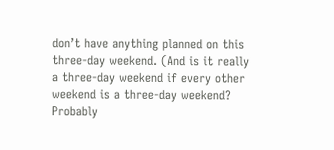don’t have anything planned on this three-day weekend. (And is it really a three-day weekend if every other weekend is a three-day weekend? Probably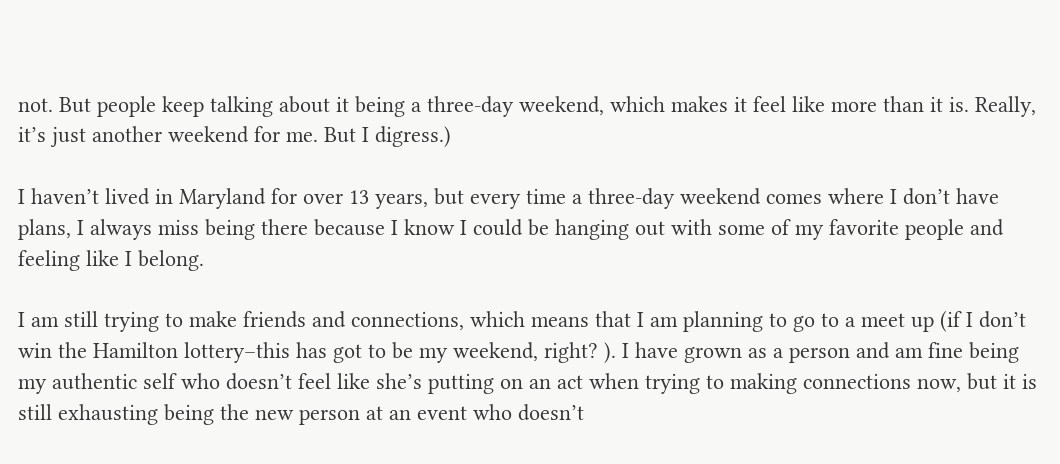not. But people keep talking about it being a three-day weekend, which makes it feel like more than it is. Really, it’s just another weekend for me. But I digress.)

I haven’t lived in Maryland for over 13 years, but every time a three-day weekend comes where I don’t have plans, I always miss being there because I know I could be hanging out with some of my favorite people and feeling like I belong.

I am still trying to make friends and connections, which means that I am planning to go to a meet up (if I don’t win the Hamilton lottery–this has got to be my weekend, right? ). I have grown as a person and am fine being my authentic self who doesn’t feel like she’s putting on an act when trying to making connections now, but it is still exhausting being the new person at an event who doesn’t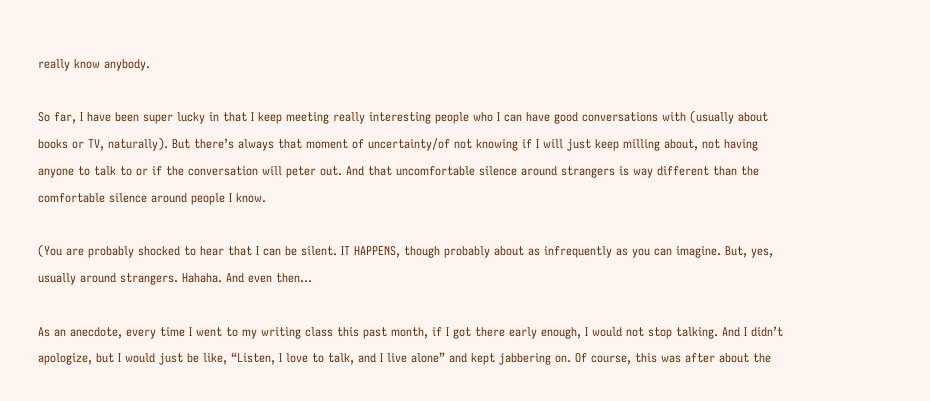really know anybody.

So far, I have been super lucky in that I keep meeting really interesting people who I can have good conversations with (usually about books or TV, naturally). But there’s always that moment of uncertainty/of not knowing if I will just keep milling about, not having anyone to talk to or if the conversation will peter out. And that uncomfortable silence around strangers is way different than the comfortable silence around people I know.

(You are probably shocked to hear that I can be silent. IT HAPPENS, though probably about as infrequently as you can imagine. But, yes, usually around strangers. Hahaha. And even then…

As an anecdote, every time I went to my writing class this past month, if I got there early enough, I would not stop talking. And I didn’t apologize, but I would just be like, “Listen, I love to talk, and I live alone” and kept jabbering on. Of course, this was after about the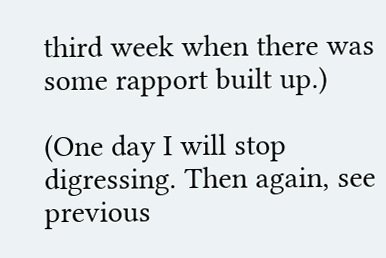third week when there was some rapport built up.)

(One day I will stop digressing. Then again, see previous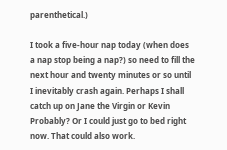parenthetical.)

I took a five-hour nap today (when does a nap stop being a nap?) so need to fill the next hour and twenty minutes or so until I inevitably crash again. Perhaps I shall catch up on Jane the Virgin or Kevin Probably? Or I could just go to bed right now. That could also work.